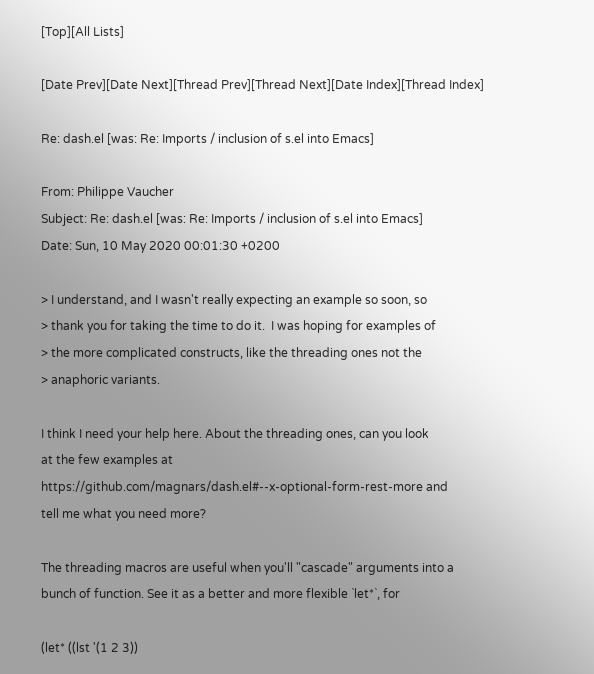[Top][All Lists]

[Date Prev][Date Next][Thread Prev][Thread Next][Date Index][Thread Index]

Re: dash.el [was: Re: Imports / inclusion of s.el into Emacs]

From: Philippe Vaucher
Subject: Re: dash.el [was: Re: Imports / inclusion of s.el into Emacs]
Date: Sun, 10 May 2020 00:01:30 +0200

> I understand, and I wasn't really expecting an example so soon, so
> thank you for taking the time to do it.  I was hoping for examples of
> the more complicated constructs, like the threading ones not the
> anaphoric variants.

I think I need your help here. About the threading ones, can you look
at the few examples at
https://github.com/magnars/dash.el#--x-optional-form-rest-more and
tell me what you need more?

The threading macros are useful when you'll "cascade" arguments into a
bunch of function. See it as a better and more flexible `let*`, for

(let* ((lst '(1 2 3))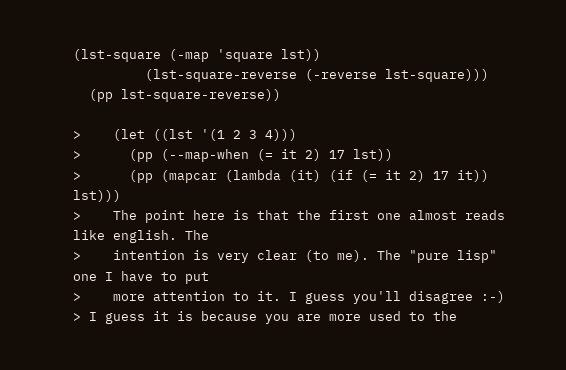(lst-square (-map 'square lst))
         (lst-square-reverse (-reverse lst-square)))
  (pp lst-square-reverse))

>    (let ((lst '(1 2 3 4)))
>      (pp (--map-when (= it 2) 17 lst))
>      (pp (mapcar (lambda (it) (if (= it 2) 17 it)) lst)))
>    The point here is that the first one almost reads like english. The
>    intention is very clear (to me). The "pure lisp" one I have to put
>    more attention to it. I guess you'll disagree :-)
> I guess it is because you are more used to the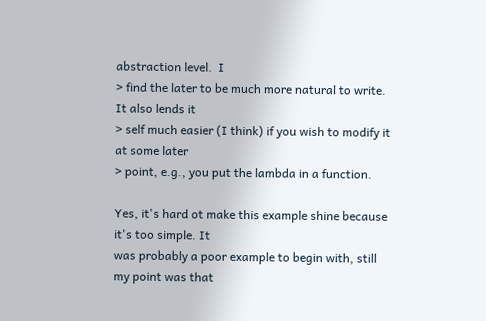abstraction level.  I
> find the later to be much more natural to write.  It also lends it
> self much easier (I think) if you wish to modify it at some later
> point, e.g., you put the lambda in a function.

Yes, it's hard ot make this example shine because it's too simple. It
was probably a poor example to begin with, still my point was that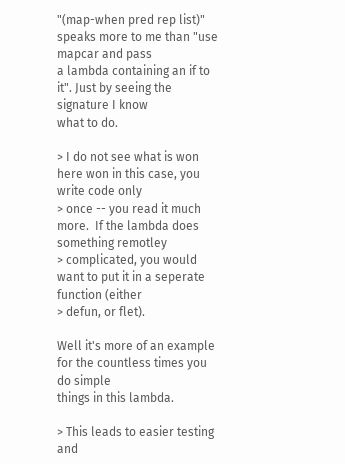"(map-when pred rep list)" speaks more to me than "use mapcar and pass
a lambda containing an if to it". Just by seeing the signature I know
what to do.

> I do not see what is won here won in this case, you write code only
> once -- you read it much more.  If the lambda does something remotley
> complicated, you would want to put it in a seperate function (either
> defun, or flet).

Well it's more of an example for the countless times you do simple
things in this lambda.

> This leads to easier testing and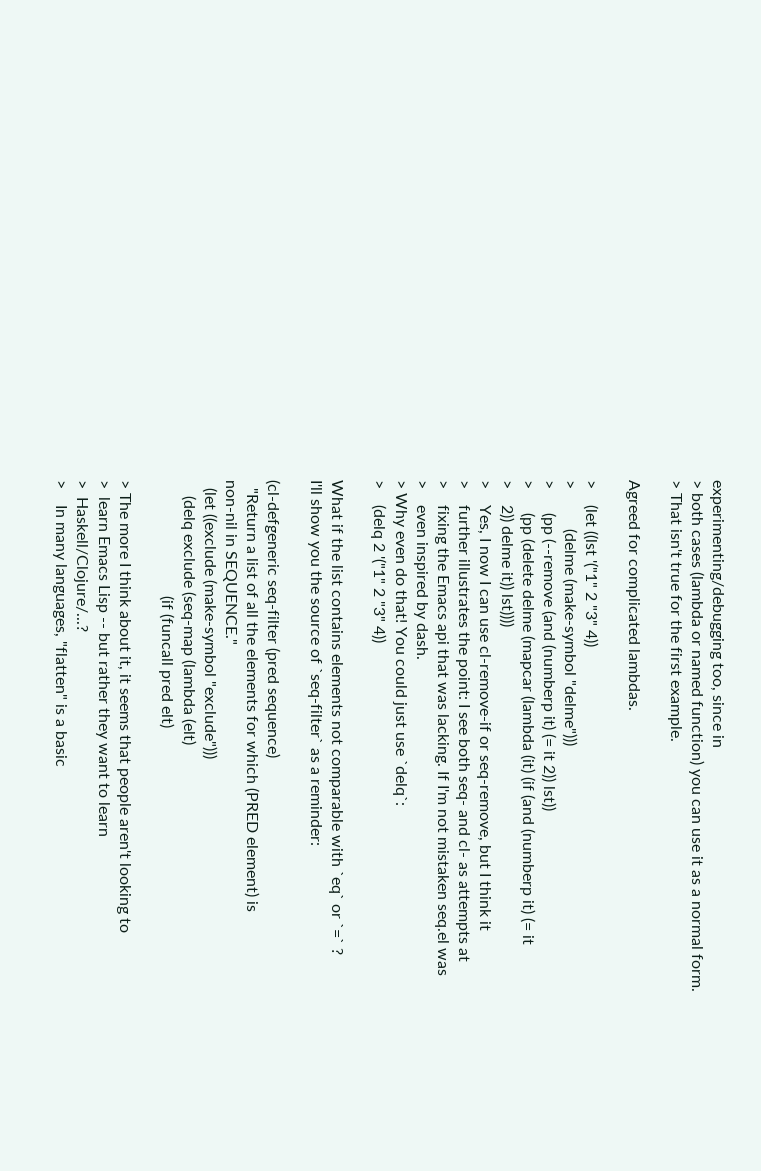experimenting/debugging too, since in
> both cases (lambda or named function) you can use it as a normal form.
> That isn't true for the first example.

Agreed for complicated lambdas.

>    (let ((lst '("1" 2 "3" 4))
>          (delme (make-symbol "delme")))
>      (pp (--remove (and (numberp it) (= it 2)) lst))
>      (pp (delete delme (mapcar (lambda (it) (if (and (numberp it) (= it
>    2)) delme it)) lst))))
>    Yes, I now I can use cl-remove-if or seq-remove, but I think it
>    further illustrates the point: I see both seq- and cl- as attempts at
>    fixing the Emacs api that was lacking. If I'm not mistaken seq.el was
>    even inspired by dash.
> Why even do that! You could just use `delq`:
>    (delq 2 '("1" 2 "3" 4))

What if the list contains elements not comparable with `eq` or `=` ?
I'll show you the source of `seq-filter` as a reminder:

(cl-defgeneric seq-filter (pred sequence)
  "Return a list of all the elements for which (PRED element) is
non-nil in SEQUENCE."
  (let ((exclude (make-symbol "exclude")))
    (delq exclude (seq-map (lambda (elt)
                             (if (funcall pred elt)

> The more I think about it, it seems that people aren't looking to
>  learn Emacs Lisp -- but rather they want to learn
>  Haskell/Clojure/...?
>    In many languages, "flatten" is a basic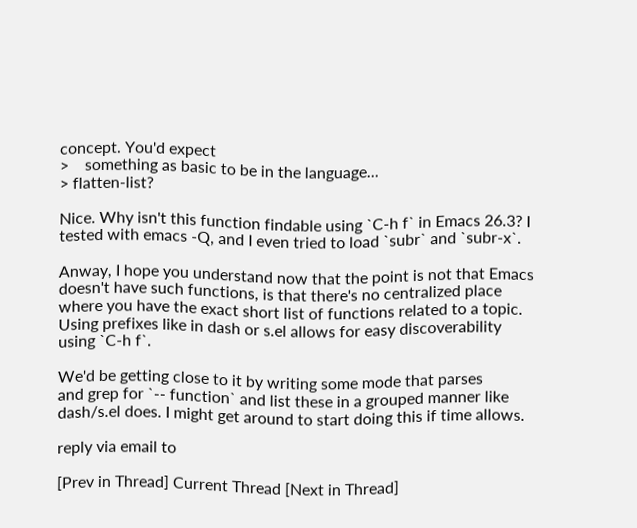concept. You'd expect
>    something as basic to be in the language...
> flatten-list?

Nice. Why isn't this function findable using `C-h f` in Emacs 26.3? I
tested with emacs -Q, and I even tried to load `subr` and `subr-x`.

Anway, I hope you understand now that the point is not that Emacs
doesn't have such functions, is that there's no centralized place
where you have the exact short list of functions related to a topic.
Using prefixes like in dash or s.el allows for easy discoverability
using `C-h f`.

We'd be getting close to it by writing some mode that parses
and grep for `-- function` and list these in a grouped manner like
dash/s.el does. I might get around to start doing this if time allows.

reply via email to

[Prev in Thread] Current Thread [Next in Thread]